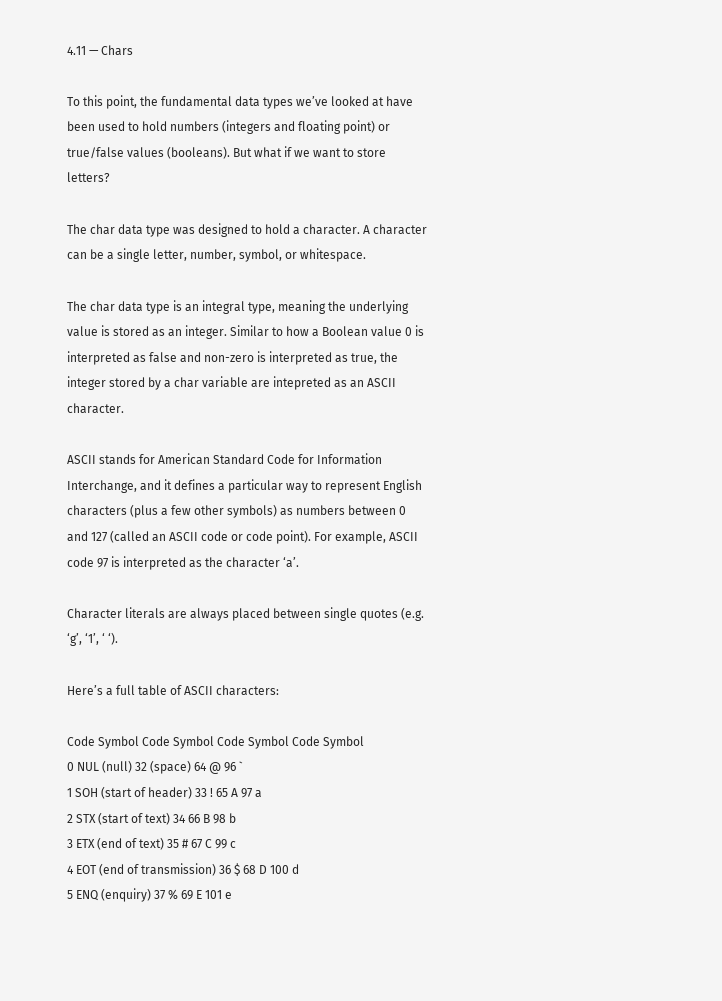4.11 — Chars

To this point, the fundamental data types we’ve looked at have been used to hold numbers (integers and floating point) or true/false values (booleans). But what if we want to store letters?

The char data type was designed to hold a character. A character can be a single letter, number, symbol, or whitespace.

The char data type is an integral type, meaning the underlying value is stored as an integer. Similar to how a Boolean value 0 is interpreted as false and non-zero is interpreted as true, the integer stored by a char variable are intepreted as an ASCII character.

ASCII stands for American Standard Code for Information Interchange, and it defines a particular way to represent English characters (plus a few other symbols) as numbers between 0 and 127 (called an ASCII code or code point). For example, ASCII code 97 is interpreted as the character ‘a’.

Character literals are always placed between single quotes (e.g. ‘g’, ‘1’, ‘ ‘).

Here’s a full table of ASCII characters:

Code Symbol Code Symbol Code Symbol Code Symbol
0 NUL (null) 32 (space) 64 @ 96 `
1 SOH (start of header) 33 ! 65 A 97 a
2 STX (start of text) 34 66 B 98 b
3 ETX (end of text) 35 # 67 C 99 c
4 EOT (end of transmission) 36 $ 68 D 100 d
5 ENQ (enquiry) 37 % 69 E 101 e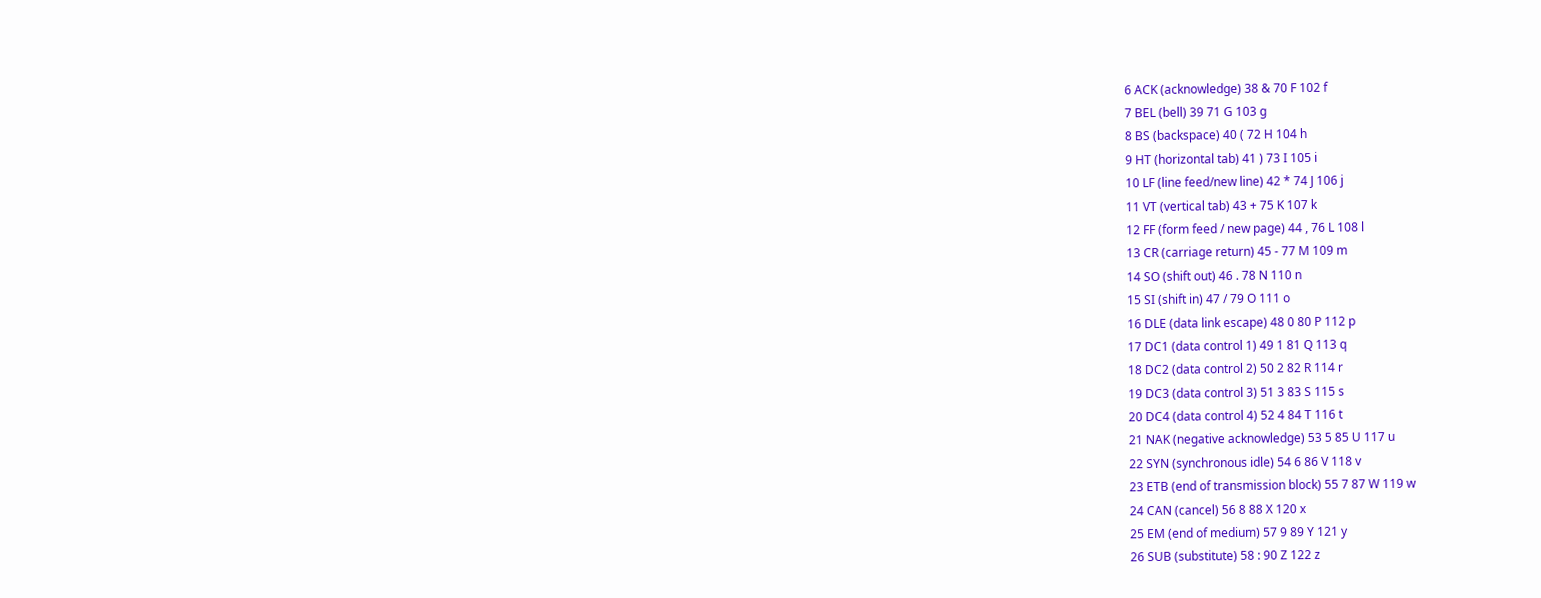6 ACK (acknowledge) 38 & 70 F 102 f
7 BEL (bell) 39 71 G 103 g
8 BS (backspace) 40 ( 72 H 104 h
9 HT (horizontal tab) 41 ) 73 I 105 i
10 LF (line feed/new line) 42 * 74 J 106 j
11 VT (vertical tab) 43 + 75 K 107 k
12 FF (form feed / new page) 44 , 76 L 108 l
13 CR (carriage return) 45 - 77 M 109 m
14 SO (shift out) 46 . 78 N 110 n
15 SI (shift in) 47 / 79 O 111 o
16 DLE (data link escape) 48 0 80 P 112 p
17 DC1 (data control 1) 49 1 81 Q 113 q
18 DC2 (data control 2) 50 2 82 R 114 r
19 DC3 (data control 3) 51 3 83 S 115 s
20 DC4 (data control 4) 52 4 84 T 116 t
21 NAK (negative acknowledge) 53 5 85 U 117 u
22 SYN (synchronous idle) 54 6 86 V 118 v
23 ETB (end of transmission block) 55 7 87 W 119 w
24 CAN (cancel) 56 8 88 X 120 x
25 EM (end of medium) 57 9 89 Y 121 y
26 SUB (substitute) 58 : 90 Z 122 z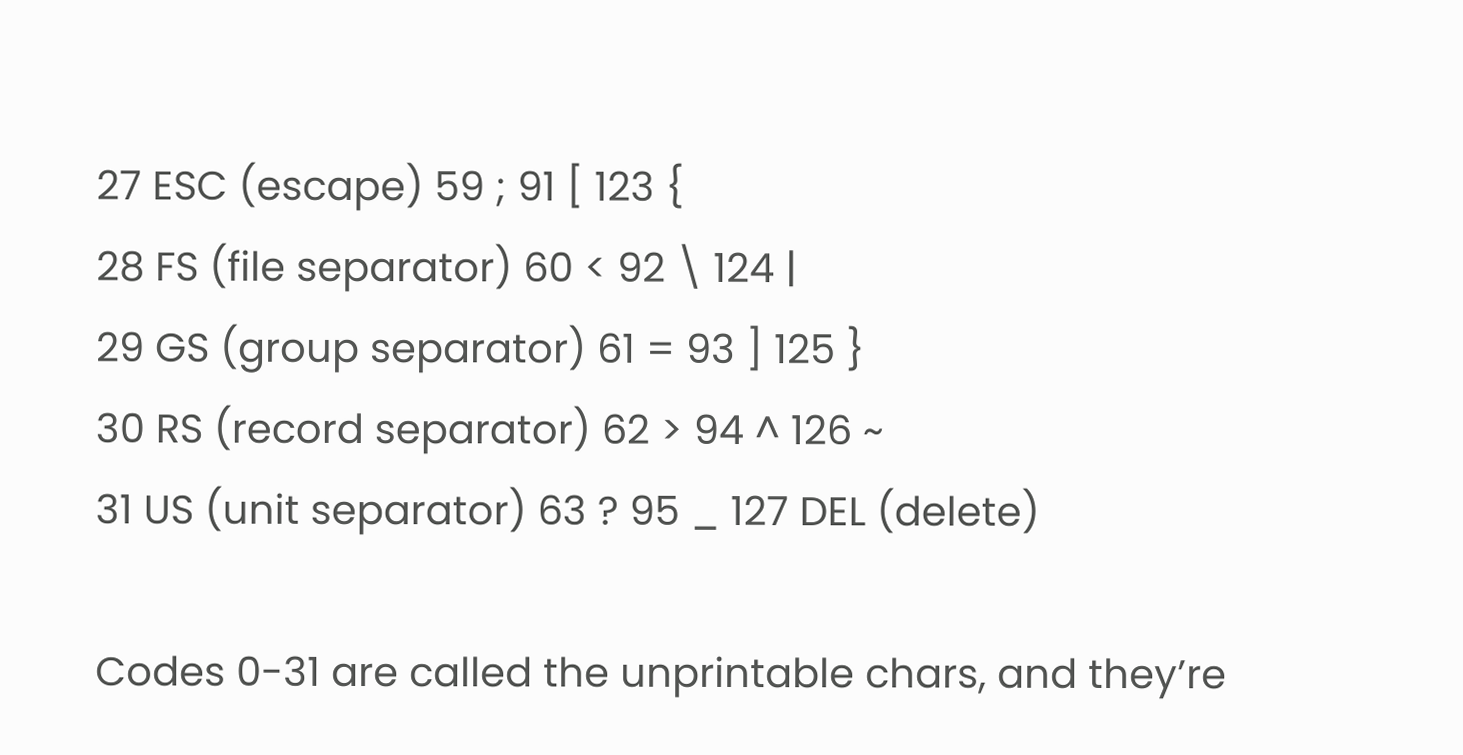27 ESC (escape) 59 ; 91 [ 123 {
28 FS (file separator) 60 < 92 \ 124 |
29 GS (group separator) 61 = 93 ] 125 }
30 RS (record separator) 62 > 94 ^ 126 ~
31 US (unit separator) 63 ? 95 _ 127 DEL (delete)

Codes 0-31 are called the unprintable chars, and they’re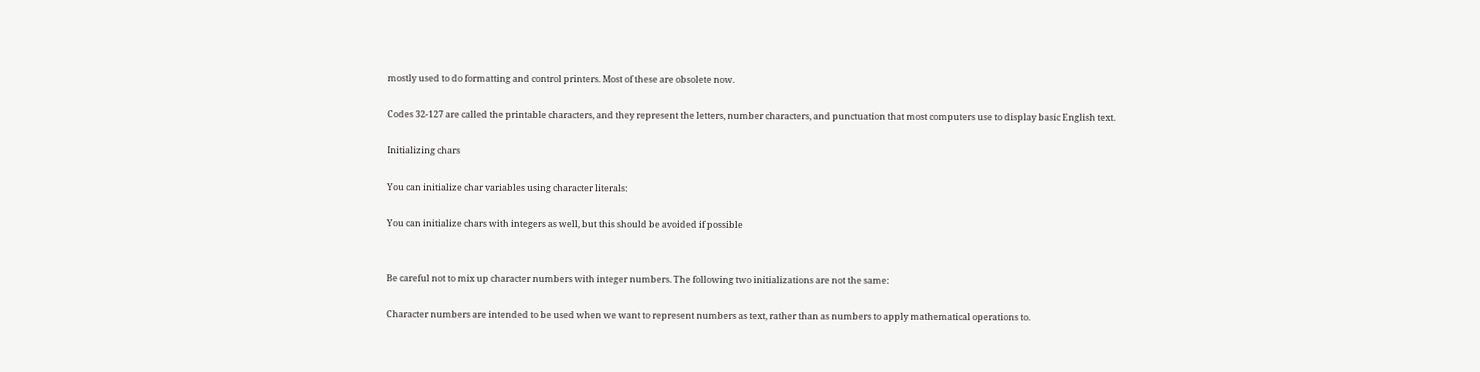mostly used to do formatting and control printers. Most of these are obsolete now.

Codes 32-127 are called the printable characters, and they represent the letters, number characters, and punctuation that most computers use to display basic English text.

Initializing chars

You can initialize char variables using character literals:

You can initialize chars with integers as well, but this should be avoided if possible


Be careful not to mix up character numbers with integer numbers. The following two initializations are not the same:

Character numbers are intended to be used when we want to represent numbers as text, rather than as numbers to apply mathematical operations to.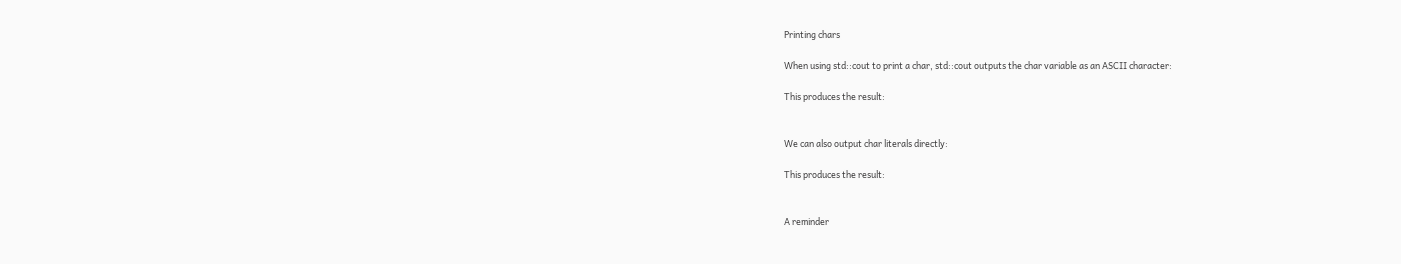Printing chars

When using std::cout to print a char, std::cout outputs the char variable as an ASCII character:

This produces the result:


We can also output char literals directly:

This produces the result:


A reminder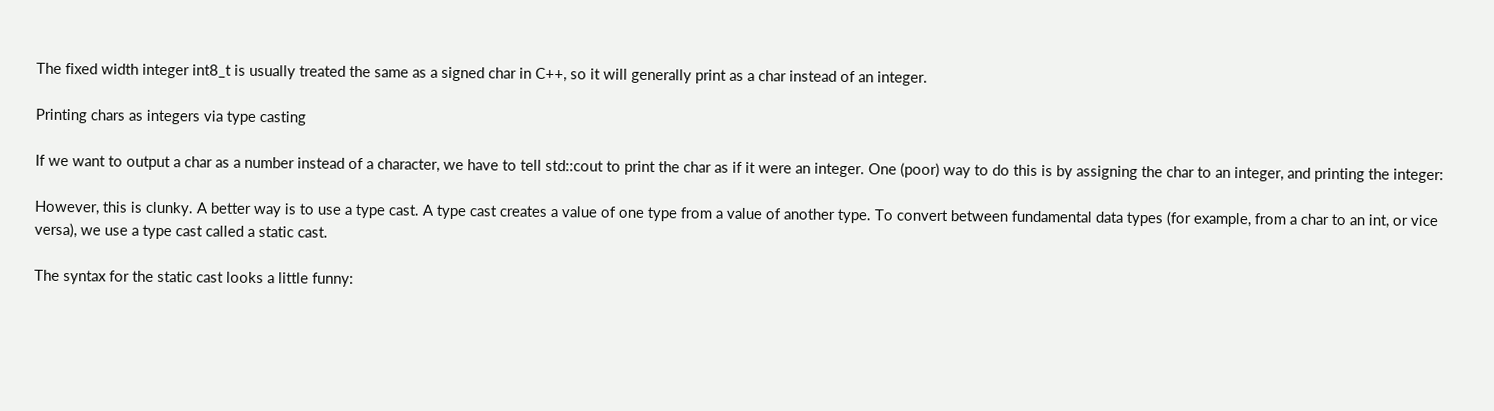The fixed width integer int8_t is usually treated the same as a signed char in C++, so it will generally print as a char instead of an integer.

Printing chars as integers via type casting

If we want to output a char as a number instead of a character, we have to tell std::cout to print the char as if it were an integer. One (poor) way to do this is by assigning the char to an integer, and printing the integer:

However, this is clunky. A better way is to use a type cast. A type cast creates a value of one type from a value of another type. To convert between fundamental data types (for example, from a char to an int, or vice versa), we use a type cast called a static cast.

The syntax for the static cast looks a little funny: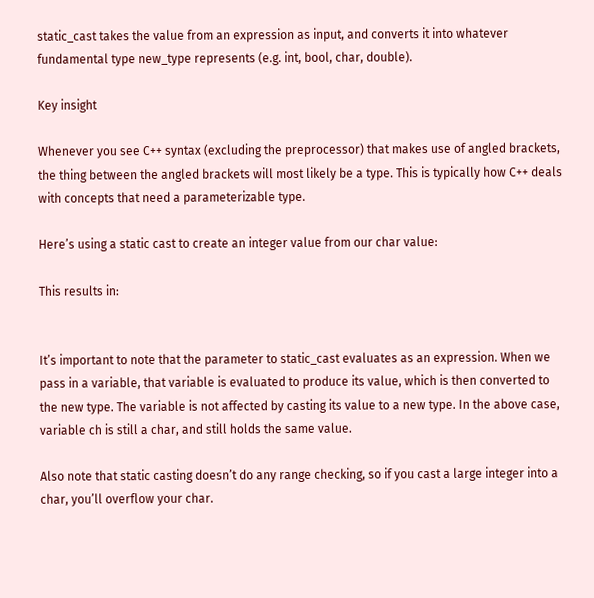static_cast takes the value from an expression as input, and converts it into whatever fundamental type new_type represents (e.g. int, bool, char, double).

Key insight

Whenever you see C++ syntax (excluding the preprocessor) that makes use of angled brackets, the thing between the angled brackets will most likely be a type. This is typically how C++ deals with concepts that need a parameterizable type.

Here’s using a static cast to create an integer value from our char value:

This results in:


It’s important to note that the parameter to static_cast evaluates as an expression. When we pass in a variable, that variable is evaluated to produce its value, which is then converted to the new type. The variable is not affected by casting its value to a new type. In the above case, variable ch is still a char, and still holds the same value.

Also note that static casting doesn’t do any range checking, so if you cast a large integer into a char, you’ll overflow your char.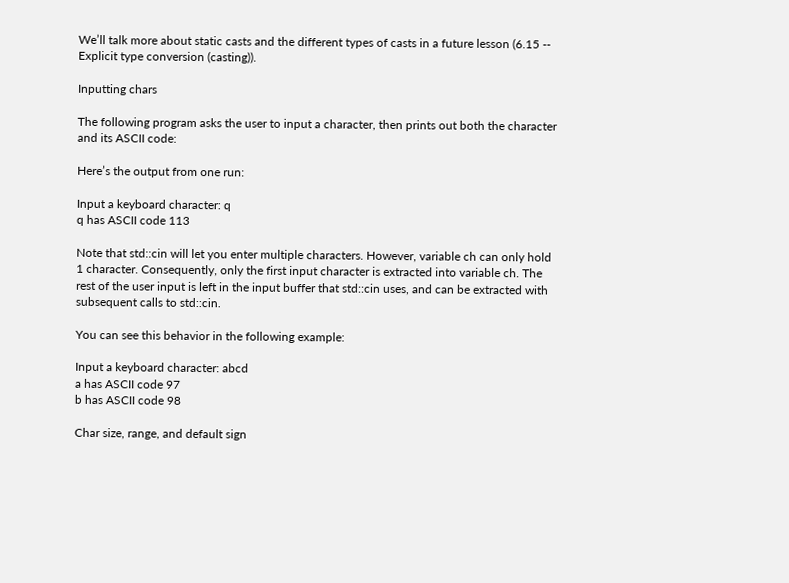We’ll talk more about static casts and the different types of casts in a future lesson (6.15 -- Explicit type conversion (casting)).

Inputting chars

The following program asks the user to input a character, then prints out both the character and its ASCII code:

Here’s the output from one run:

Input a keyboard character: q
q has ASCII code 113

Note that std::cin will let you enter multiple characters. However, variable ch can only hold 1 character. Consequently, only the first input character is extracted into variable ch. The rest of the user input is left in the input buffer that std::cin uses, and can be extracted with subsequent calls to std::cin.

You can see this behavior in the following example:

Input a keyboard character: abcd
a has ASCII code 97
b has ASCII code 98

Char size, range, and default sign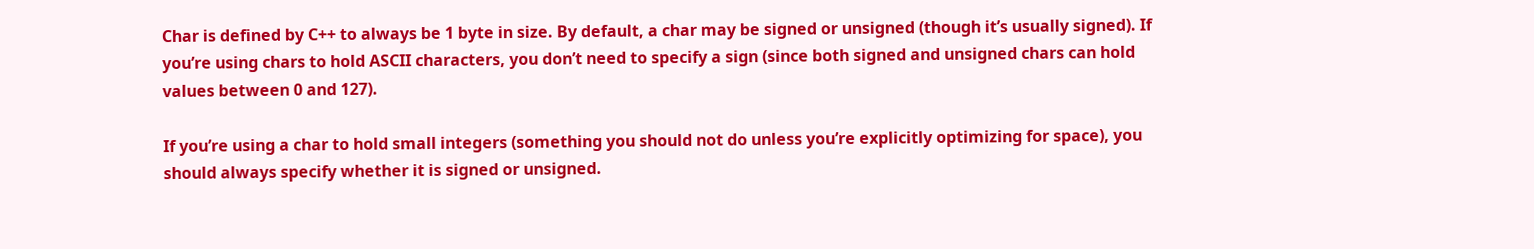Char is defined by C++ to always be 1 byte in size. By default, a char may be signed or unsigned (though it’s usually signed). If you’re using chars to hold ASCII characters, you don’t need to specify a sign (since both signed and unsigned chars can hold values between 0 and 127).

If you’re using a char to hold small integers (something you should not do unless you’re explicitly optimizing for space), you should always specify whether it is signed or unsigned.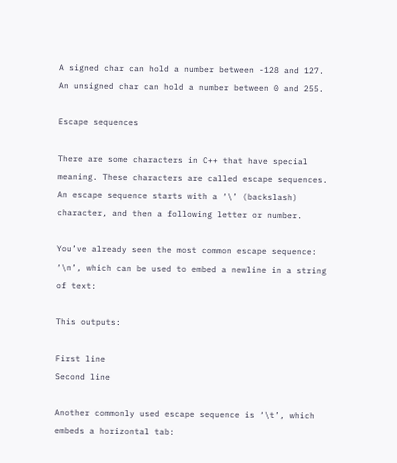A signed char can hold a number between -128 and 127. An unsigned char can hold a number between 0 and 255.

Escape sequences

There are some characters in C++ that have special meaning. These characters are called escape sequences. An escape sequence starts with a ‘\’ (backslash) character, and then a following letter or number.

You’ve already seen the most common escape sequence: ‘\n’, which can be used to embed a newline in a string of text:

This outputs:

First line
Second line

Another commonly used escape sequence is ‘\t’, which embeds a horizontal tab: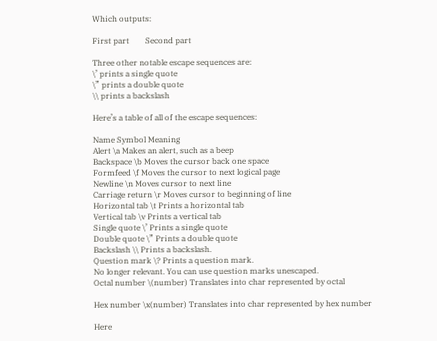Which outputs:

First part        Second part

Three other notable escape sequences are:
\’ prints a single quote
\” prints a double quote
\\ prints a backslash

Here’s a table of all of the escape sequences:

Name Symbol Meaning
Alert \a Makes an alert, such as a beep
Backspace \b Moves the cursor back one space
Formfeed \f Moves the cursor to next logical page
Newline \n Moves cursor to next line
Carriage return \r Moves cursor to beginning of line
Horizontal tab \t Prints a horizontal tab
Vertical tab \v Prints a vertical tab
Single quote \’ Prints a single quote
Double quote \” Prints a double quote
Backslash \\ Prints a backslash.
Question mark \? Prints a question mark.
No longer relevant. You can use question marks unescaped.
Octal number \(number) Translates into char represented by octal

Hex number \x(number) Translates into char represented by hex number

Here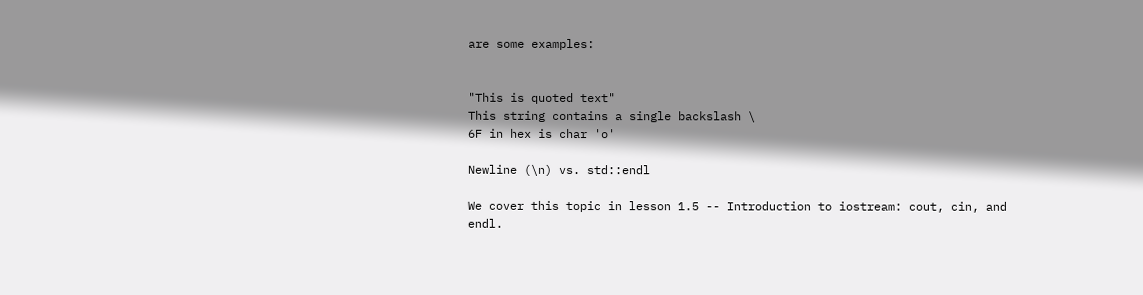are some examples:


"This is quoted text"
This string contains a single backslash \
6F in hex is char 'o'

Newline (\n) vs. std::endl

We cover this topic in lesson 1.5 -- Introduction to iostream: cout, cin, and endl.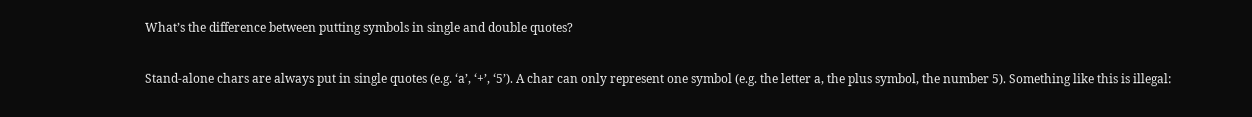What’s the difference between putting symbols in single and double quotes?

Stand-alone chars are always put in single quotes (e.g. ‘a’, ‘+’, ‘5’). A char can only represent one symbol (e.g. the letter a, the plus symbol, the number 5). Something like this is illegal: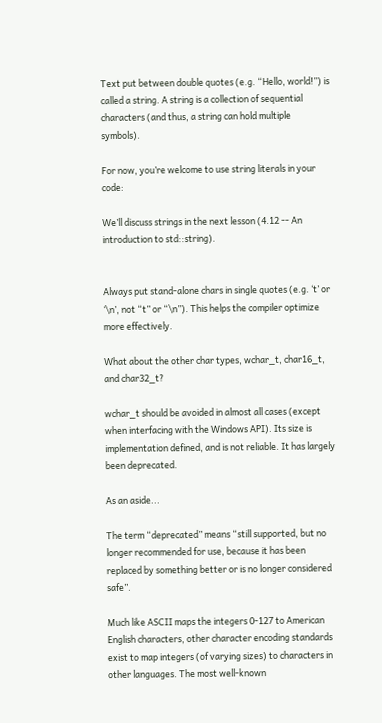Text put between double quotes (e.g. “Hello, world!”) is called a string. A string is a collection of sequential characters (and thus, a string can hold multiple symbols).

For now, you’re welcome to use string literals in your code:

We’ll discuss strings in the next lesson (4.12 -- An introduction to std::string).


Always put stand-alone chars in single quotes (e.g. ‘t’ or ‘\n’, not “t” or “\n”). This helps the compiler optimize more effectively.

What about the other char types, wchar_t, char16_t, and char32_t?

wchar_t should be avoided in almost all cases (except when interfacing with the Windows API). Its size is implementation defined, and is not reliable. It has largely been deprecated.

As an aside...

The term “deprecated” means “still supported, but no longer recommended for use, because it has been replaced by something better or is no longer considered safe”.

Much like ASCII maps the integers 0-127 to American English characters, other character encoding standards exist to map integers (of varying sizes) to characters in other languages. The most well-known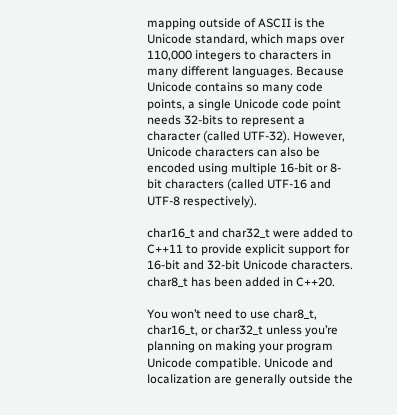mapping outside of ASCII is the Unicode standard, which maps over 110,000 integers to characters in many different languages. Because Unicode contains so many code points, a single Unicode code point needs 32-bits to represent a character (called UTF-32). However, Unicode characters can also be encoded using multiple 16-bit or 8-bit characters (called UTF-16 and UTF-8 respectively).

char16_t and char32_t were added to C++11 to provide explicit support for 16-bit and 32-bit Unicode characters. char8_t has been added in C++20.

You won’t need to use char8_t, char16_t, or char32_t unless you’re planning on making your program Unicode compatible. Unicode and localization are generally outside the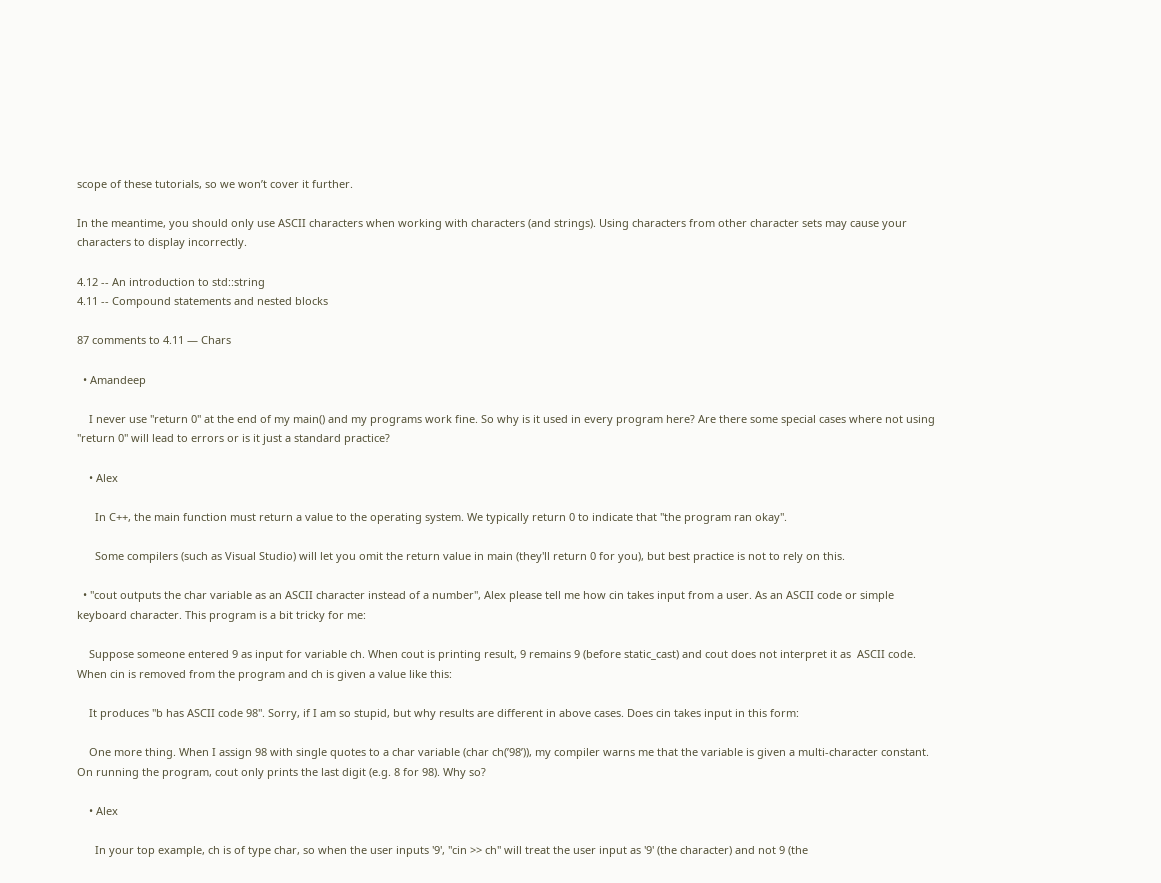scope of these tutorials, so we won’t cover it further.

In the meantime, you should only use ASCII characters when working with characters (and strings). Using characters from other character sets may cause your characters to display incorrectly.

4.12 -- An introduction to std::string
4.11 -- Compound statements and nested blocks

87 comments to 4.11 — Chars

  • Amandeep

    I never use "return 0" at the end of my main() and my programs work fine. So why is it used in every program here? Are there some special cases where not using "return 0" will lead to errors or is it just a standard practice?

    • Alex

      In C++, the main function must return a value to the operating system. We typically return 0 to indicate that "the program ran okay".

      Some compilers (such as Visual Studio) will let you omit the return value in main (they'll return 0 for you), but best practice is not to rely on this.

  • "cout outputs the char variable as an ASCII character instead of a number", Alex please tell me how cin takes input from a user. As an ASCII code or simple keyboard character. This program is a bit tricky for me:

    Suppose someone entered 9 as input for variable ch. When cout is printing result, 9 remains 9 (before static_cast) and cout does not interpret it as  ASCII code. When cin is removed from the program and ch is given a value like this:

    It produces "b has ASCII code 98". Sorry, if I am so stupid, but why results are different in above cases. Does cin takes input in this form:

    One more thing. When I assign 98 with single quotes to a char variable (char ch(’98’)), my compiler warns me that the variable is given a multi-character constant. On running the program, cout only prints the last digit (e.g. 8 for 98). Why so?

    • Alex

      In your top example, ch is of type char, so when the user inputs '9', "cin >> ch" will treat the user input as '9' (the character) and not 9 (the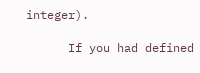integer).

      If you had defined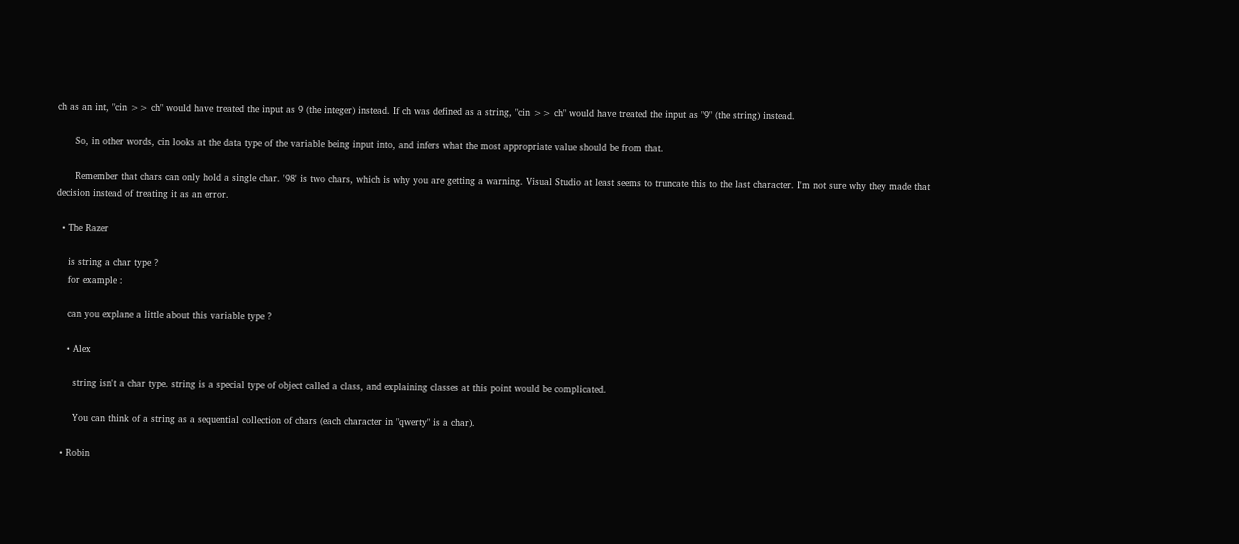ch as an int, "cin >> ch" would have treated the input as 9 (the integer) instead. If ch was defined as a string, "cin >> ch" would have treated the input as "9" (the string) instead.

      So, in other words, cin looks at the data type of the variable being input into, and infers what the most appropriate value should be from that.

      Remember that chars can only hold a single char. '98' is two chars, which is why you are getting a warning. Visual Studio at least seems to truncate this to the last character. I'm not sure why they made that decision instead of treating it as an error.

  • The Razer

    is string a char type ?
    for example :

    can you explane a little about this variable type ?

    • Alex

      string isn't a char type. string is a special type of object called a class, and explaining classes at this point would be complicated.

      You can think of a string as a sequential collection of chars (each character in "qwerty" is a char).

  • Robin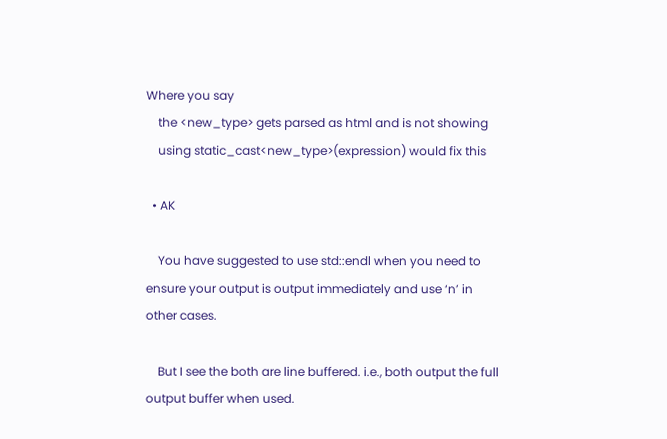Where you say
    the <new_type> gets parsed as html and is not showing
    using static_cast<new_type>(expression) would fix this

  • AK

    You have suggested to use std::endl when you need to ensure your output is output immediately and use ‘n’ in other cases.

    But I see the both are line buffered. i.e., both output the full output buffer when used.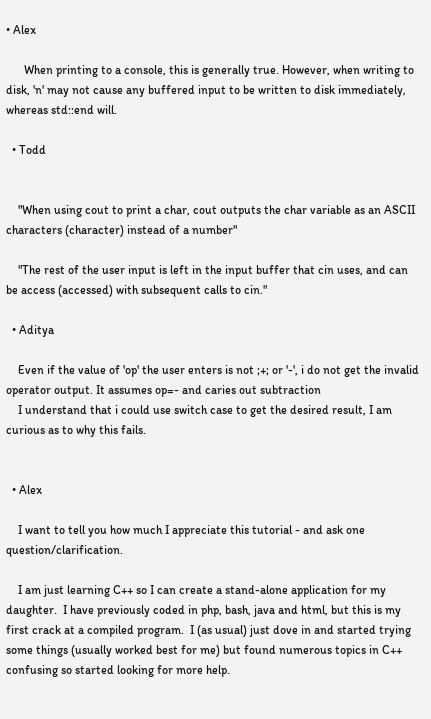• Alex

      When printing to a console, this is generally true. However, when writing to disk, 'n' may not cause any buffered input to be written to disk immediately, whereas std::end will.

  • Todd


    "When using cout to print a char, cout outputs the char variable as an ASCII characters (character) instead of a number"

    "The rest of the user input is left in the input buffer that cin uses, and can be access (accessed) with subsequent calls to cin."

  • Aditya

    Even if the value of 'op' the user enters is not ;+; or '-', i do not get the invalid operator output. It assumes op=- and caries out subtraction
    I understand that i could use switch case to get the desired result, I am curious as to why this fails.


  • Alex

    I want to tell you how much I appreciate this tutorial - and ask one question/clarification.

    I am just learning C++ so I can create a stand-alone application for my daughter.  I have previously coded in php, bash, java and html, but this is my first crack at a compiled program.  I (as usual) just dove in and started trying some things (usually worked best for me) but found numerous topics in C++ confusing so started looking for more help.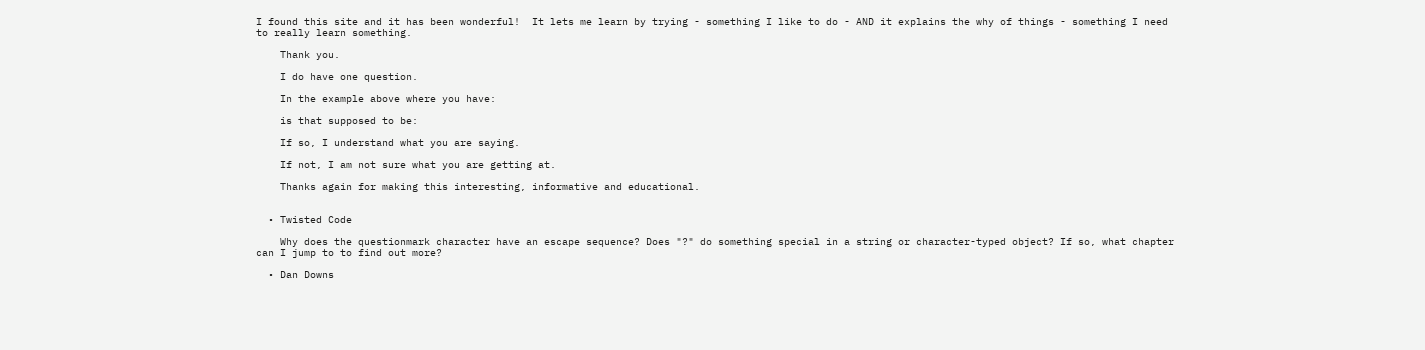I found this site and it has been wonderful!  It lets me learn by trying - something I like to do - AND it explains the why of things - something I need to really learn something.

    Thank you.

    I do have one question.

    In the example above where you have:

    is that supposed to be:

    If so, I understand what you are saying.

    If not, I am not sure what you are getting at.

    Thanks again for making this interesting, informative and educational.


  • Twisted Code

    Why does the questionmark character have an escape sequence? Does "?" do something special in a string or character-typed object? If so, what chapter can I jump to to find out more?

  • Dan Downs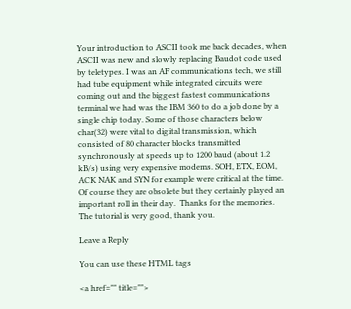Your introduction to ASCII took me back decades, when ASCII was new and slowly replacing Baudot code used by teletypes. I was an AF communications tech, we still had tube equipment while integrated circuits were coming out and the biggest fastest communications terminal we had was the IBM 360 to do a job done by a single chip today. Some of those characters below char(32) were vital to digital transmission, which consisted of 80 character blocks transmitted synchronously at speeds up to 1200 baud (about 1.2 kB/s) using very expensive modems. SOH, ETX, EOM, ACK NAK and SYN for example were critical at the time. Of course they are obsolete but they certainly played an important roll in their day.  Thanks for the memories.  The tutorial is very good, thank you.

Leave a Reply

You can use these HTML tags

<a href="" title="">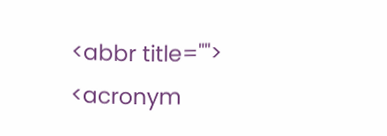<abbr title=""> <acronym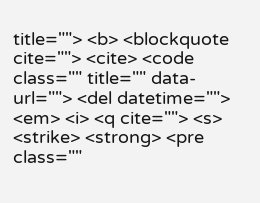title=""> <b> <blockquote cite=""> <cite> <code class="" title="" data-url=""> <del datetime=""> <em> <i> <q cite=""> <s> <strike> <strong> <pre class=""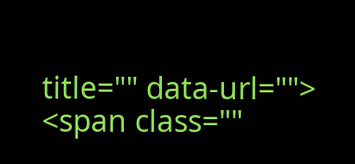title="" data-url=""> <span class=""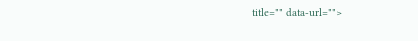title="" data-url="">